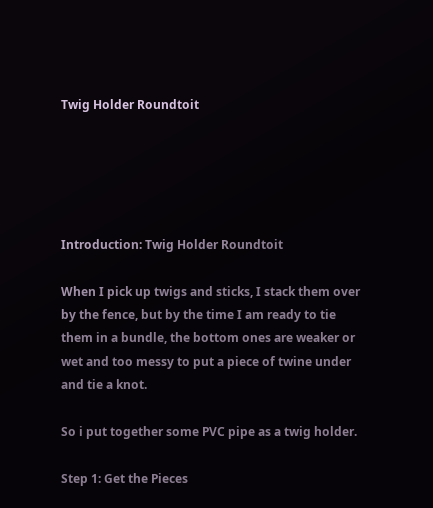Twig Holder Roundtoit





Introduction: Twig Holder Roundtoit

When I pick up twigs and sticks, I stack them over by the fence, but by the time I am ready to tie them in a bundle, the bottom ones are weaker or wet and too messy to put a piece of twine under and tie a knot.

So i put together some PVC pipe as a twig holder.

Step 1: Get the Pieces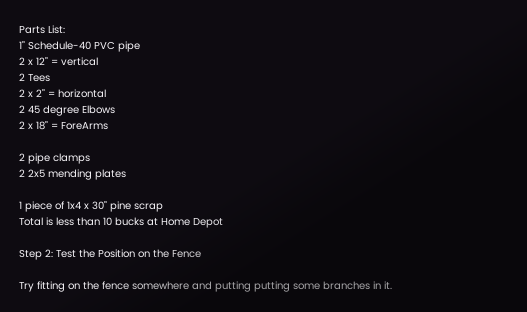Parts List:
1" Schedule-40 PVC pipe
2 x 12" = vertical
2 Tees
2 x 2" = horizontal
2 45 degree Elbows
2 x 18" = ForeArms

2 pipe clamps
2 2x5 mending plates

1 piece of 1x4 x 30" pine scrap
Total is less than 10 bucks at Home Depot

Step 2: Test the Position on the Fence

Try fitting on the fence somewhere and putting putting some branches in it.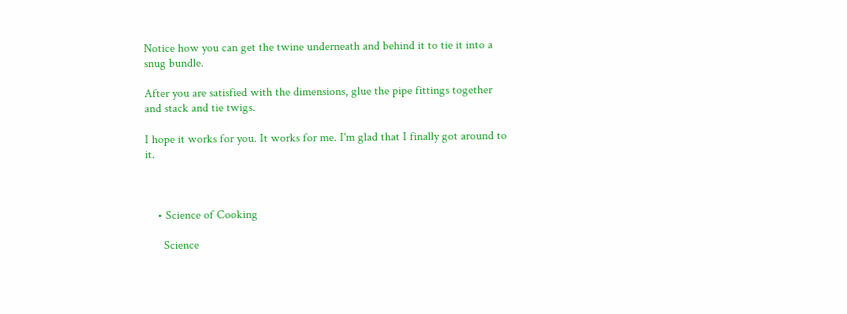Notice how you can get the twine underneath and behind it to tie it into a snug bundle.

After you are satisfied with the dimensions, glue the pipe fittings together and stack and tie twigs.

I hope it works for you. It works for me. I'm glad that I finally got around to it.



    • Science of Cooking

      Science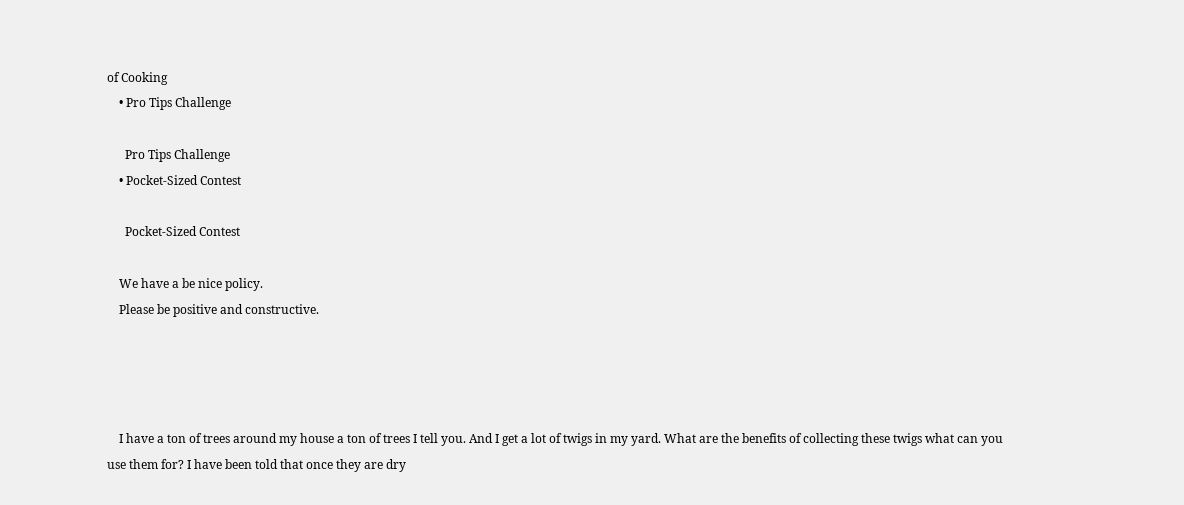of Cooking
    • Pro Tips Challenge

      Pro Tips Challenge
    • Pocket-Sized Contest

      Pocket-Sized Contest

    We have a be nice policy.
    Please be positive and constructive.




    I have a ton of trees around my house a ton of trees I tell you. And I get a lot of twigs in my yard. What are the benefits of collecting these twigs what can you use them for? I have been told that once they are dry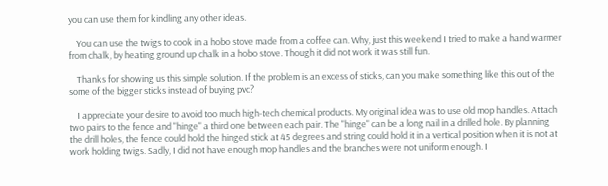you can use them for kindling any other ideas.

    You can use the twigs to cook in a hobo stove made from a coffee can. Why, just this weekend I tried to make a hand warmer from chalk, by heating ground up chalk in a hobo stove. Though it did not work it was still fun.

    Thanks for showing us this simple solution. If the problem is an excess of sticks, can you make something like this out of the some of the bigger sticks instead of buying pvc?

    I appreciate your desire to avoid too much high-tech chemical products. My original idea was to use old mop handles. Attach two pairs to the fence and "hinge" a third one between each pair. The "hinge" can be a long nail in a drilled hole. By planning the drill holes, the fence could hold the hinged stick at 45 degrees and string could hold it in a vertical position when it is not at work holding twigs. Sadly, I did not have enough mop handles and the branches were not uniform enough. I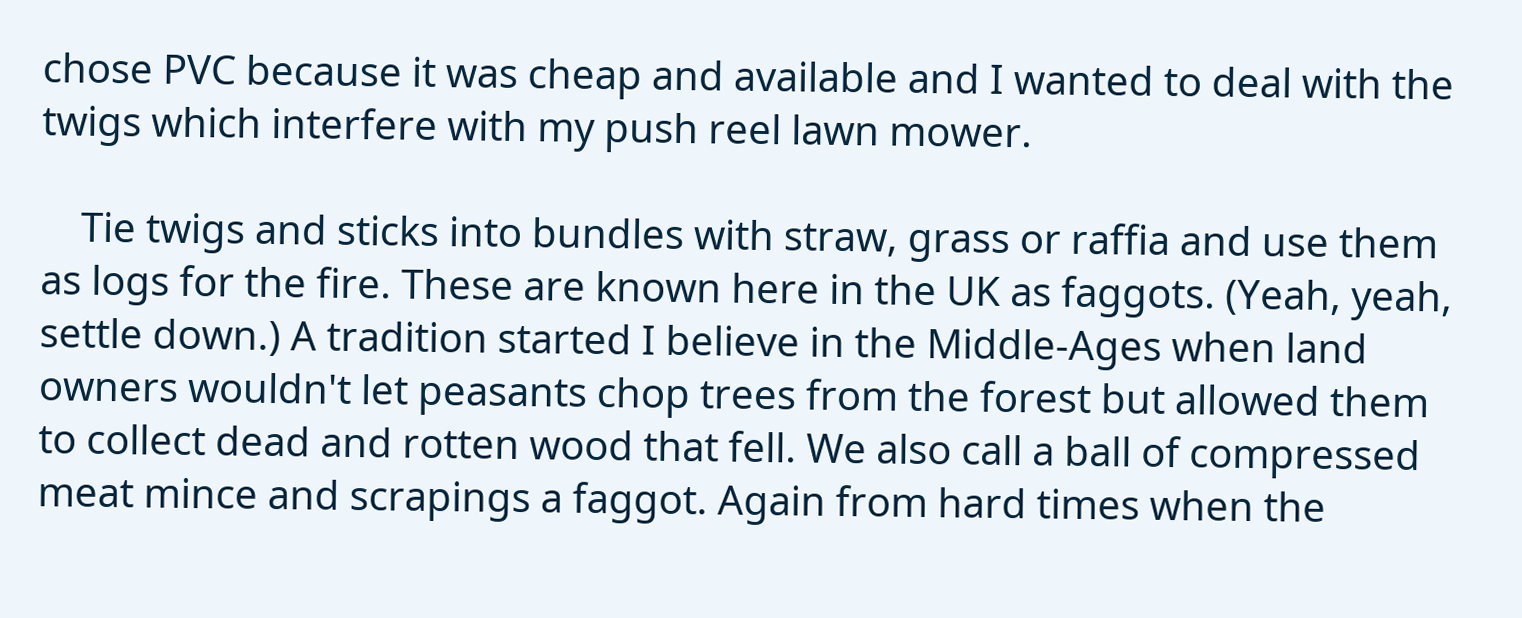chose PVC because it was cheap and available and I wanted to deal with the twigs which interfere with my push reel lawn mower.

    Tie twigs and sticks into bundles with straw, grass or raffia and use them as logs for the fire. These are known here in the UK as faggots. (Yeah, yeah, settle down.) A tradition started I believe in the Middle-Ages when land owners wouldn't let peasants chop trees from the forest but allowed them to collect dead and rotten wood that fell. We also call a ball of compressed meat mince and scrapings a faggot. Again from hard times when the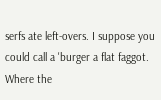serfs ate left-overs. I suppose you could call a 'burger a flat faggot. Where the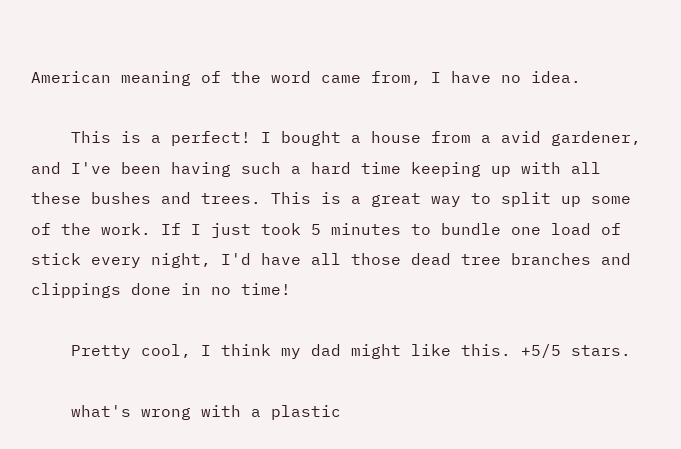American meaning of the word came from, I have no idea.

    This is a perfect! I bought a house from a avid gardener, and I've been having such a hard time keeping up with all these bushes and trees. This is a great way to split up some of the work. If I just took 5 minutes to bundle one load of stick every night, I'd have all those dead tree branches and clippings done in no time!

    Pretty cool, I think my dad might like this. +5/5 stars.

    what's wrong with a plastic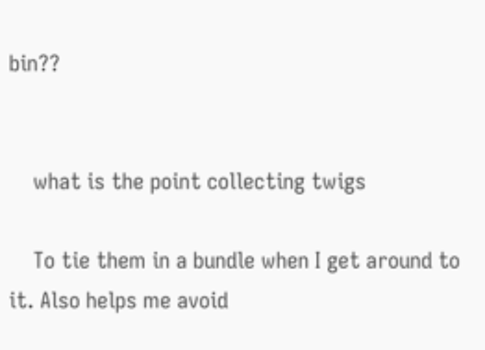bin??


    what is the point collecting twigs

    To tie them in a bundle when I get around to it. Also helps me avoid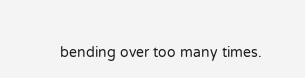bending over too many times.